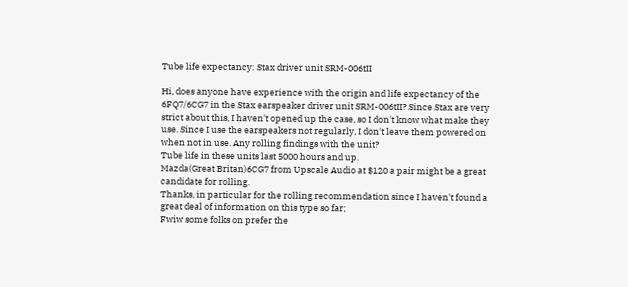Tube life expectancy: Stax driver unit SRM-006tII

Hi, does anyone have experience with the origin and life expectancy of the 6FQ7/6CG7 in the Stax earspeaker driver unit SRM-006tII? Since Stax are very strict about this, I haven't opened up the case, so I don't know what make they use. Since I use the earspeakers not regularly, I don't leave them powered on when not in use. Any rolling findings with the unit?
Tube life in these units last 5000 hours and up.
Mazda(Great Britan)6CG7 from Upscale Audio at $120 a pair might be a great candidate for rolling.
Thanks, in particular for the rolling recommendation since I haven't found a great deal of information on this type so far;
Fwiw some folks on prefer the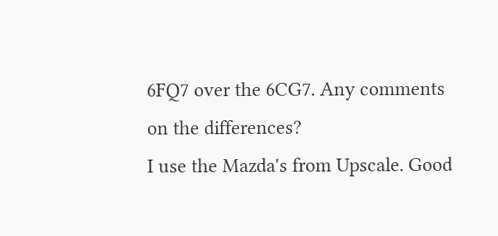6FQ7 over the 6CG7. Any comments on the differences?
I use the Mazda's from Upscale. Good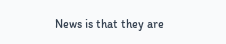News is that they are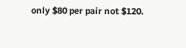only $80 per pair not $120.